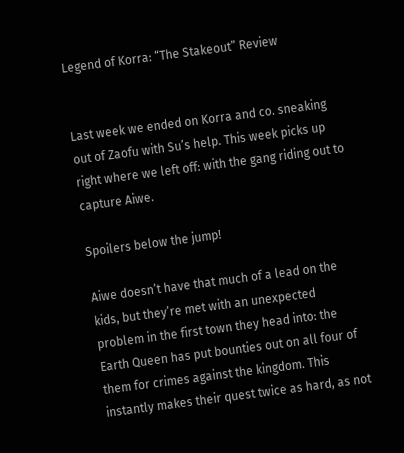Legend of Korra: “The Stakeout” Review


Last week we ended on Korra and co. sneaking out of Zaofu with Su’s help. This week picks up right where we left off: with the gang riding out to capture Aiwe.

Spoilers below the jump!

Aiwe doesn’t have that much of a lead on the kids, but they’re met with an unexpected problem in the first town they head into: the Earth Queen has put bounties out on all four of them for crimes against the kingdom. This instantly makes their quest twice as hard, as not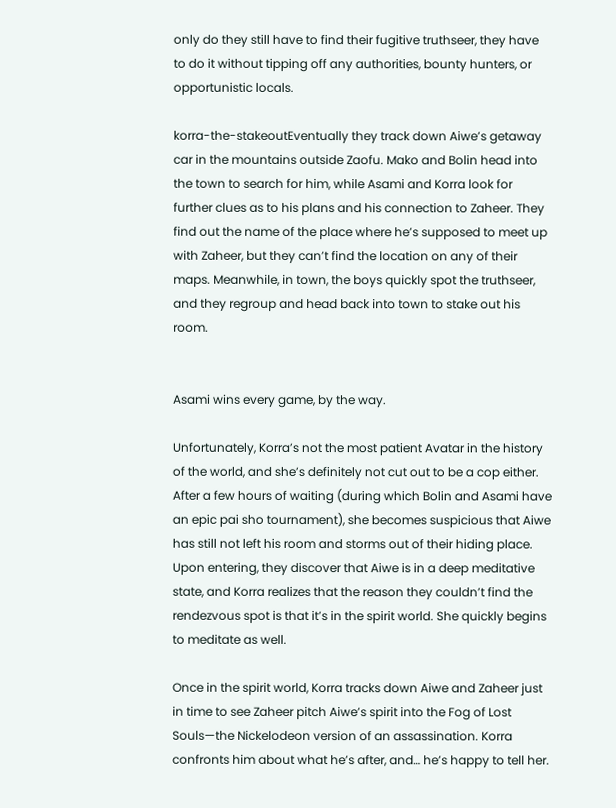only do they still have to find their fugitive truthseer, they have to do it without tipping off any authorities, bounty hunters, or opportunistic locals.

korra-the-stakeoutEventually they track down Aiwe’s getaway car in the mountains outside Zaofu. Mako and Bolin head into the town to search for him, while Asami and Korra look for further clues as to his plans and his connection to Zaheer. They find out the name of the place where he’s supposed to meet up with Zaheer, but they can’t find the location on any of their maps. Meanwhile, in town, the boys quickly spot the truthseer, and they regroup and head back into town to stake out his room.


Asami wins every game, by the way.

Unfortunately, Korra’s not the most patient Avatar in the history of the world, and she’s definitely not cut out to be a cop either. After a few hours of waiting (during which Bolin and Asami have an epic pai sho tournament), she becomes suspicious that Aiwe has still not left his room and storms out of their hiding place. Upon entering, they discover that Aiwe is in a deep meditative state, and Korra realizes that the reason they couldn’t find the rendezvous spot is that it’s in the spirit world. She quickly begins to meditate as well.

Once in the spirit world, Korra tracks down Aiwe and Zaheer just in time to see Zaheer pitch Aiwe’s spirit into the Fog of Lost Souls—the Nickelodeon version of an assassination. Korra confronts him about what he’s after, and… he’s happy to tell her.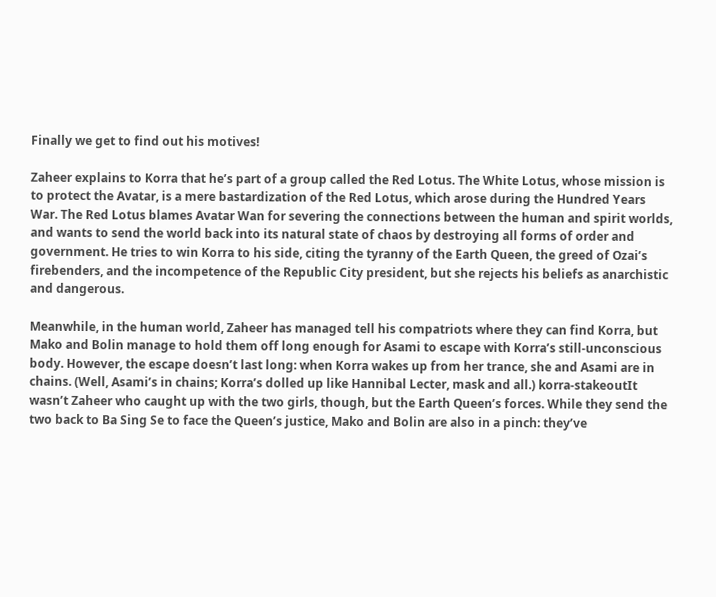Finally we get to find out his motives!

Zaheer explains to Korra that he’s part of a group called the Red Lotus. The White Lotus, whose mission is to protect the Avatar, is a mere bastardization of the Red Lotus, which arose during the Hundred Years War. The Red Lotus blames Avatar Wan for severing the connections between the human and spirit worlds, and wants to send the world back into its natural state of chaos by destroying all forms of order and government. He tries to win Korra to his side, citing the tyranny of the Earth Queen, the greed of Ozai’s firebenders, and the incompetence of the Republic City president, but she rejects his beliefs as anarchistic and dangerous.

Meanwhile, in the human world, Zaheer has managed tell his compatriots where they can find Korra, but Mako and Bolin manage to hold them off long enough for Asami to escape with Korra’s still-unconscious body. However, the escape doesn’t last long: when Korra wakes up from her trance, she and Asami are in chains. (Well, Asami’s in chains; Korra’s dolled up like Hannibal Lecter, mask and all.) korra-stakeoutIt wasn’t Zaheer who caught up with the two girls, though, but the Earth Queen’s forces. While they send the two back to Ba Sing Se to face the Queen’s justice, Mako and Bolin are also in a pinch: they’ve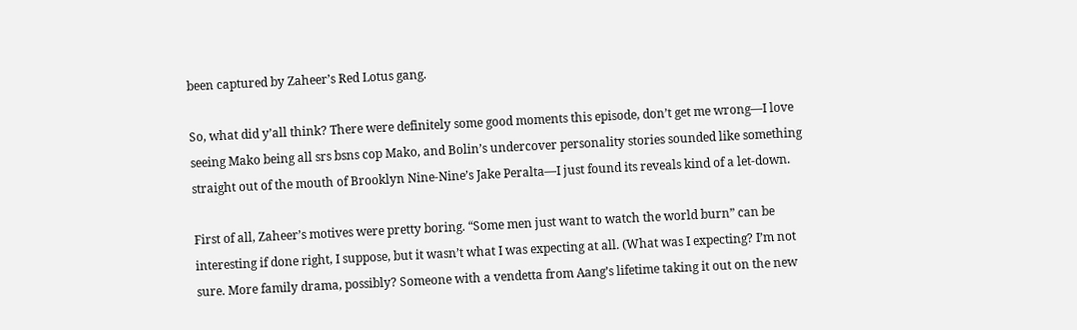been captured by Zaheer’s Red Lotus gang.

So, what did y’all think? There were definitely some good moments this episode, don’t get me wrong—I love seeing Mako being all srs bsns cop Mako, and Bolin’s undercover personality stories sounded like something straight out of the mouth of Brooklyn Nine-Nine’s Jake Peralta—I just found its reveals kind of a let-down.

First of all, Zaheer’s motives were pretty boring. “Some men just want to watch the world burn” can be interesting if done right, I suppose, but it wasn’t what I was expecting at all. (What was I expecting? I’m not sure. More family drama, possibly? Someone with a vendetta from Aang’s lifetime taking it out on the new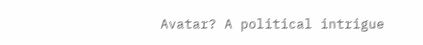Avatar? A political intrigue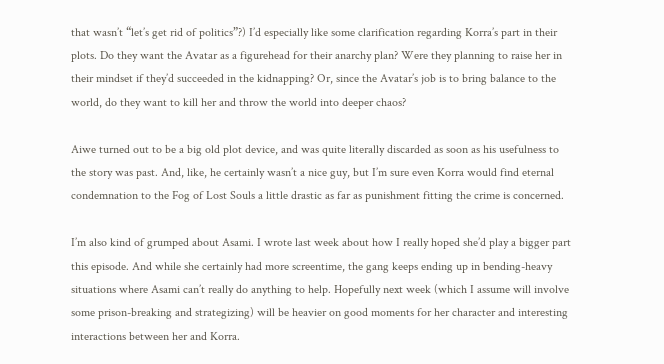that wasn’t “let’s get rid of politics”?) I’d especially like some clarification regarding Korra’s part in their plots. Do they want the Avatar as a figurehead for their anarchy plan? Were they planning to raise her in their mindset if they’d succeeded in the kidnapping? Or, since the Avatar’s job is to bring balance to the world, do they want to kill her and throw the world into deeper chaos?

Aiwe turned out to be a big old plot device, and was quite literally discarded as soon as his usefulness to the story was past. And, like, he certainly wasn’t a nice guy, but I’m sure even Korra would find eternal condemnation to the Fog of Lost Souls a little drastic as far as punishment fitting the crime is concerned.

I’m also kind of grumped about Asami. I wrote last week about how I really hoped she’d play a bigger part this episode. And while she certainly had more screentime, the gang keeps ending up in bending-heavy situations where Asami can’t really do anything to help. Hopefully next week (which I assume will involve some prison-breaking and strategizing) will be heavier on good moments for her character and interesting interactions between her and Korra.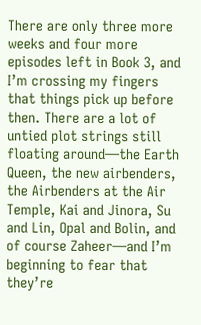There are only three more weeks and four more episodes left in Book 3, and I’m crossing my fingers that things pick up before then. There are a lot of untied plot strings still floating around—the Earth Queen, the new airbenders, the Airbenders at the Air Temple, Kai and Jinora, Su and Lin, Opal and Bolin, and of course Zaheer—and I’m beginning to fear that they’re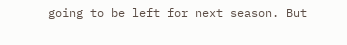going to be left for next season. But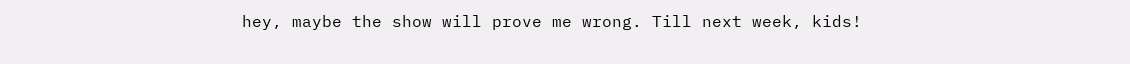hey, maybe the show will prove me wrong. Till next week, kids!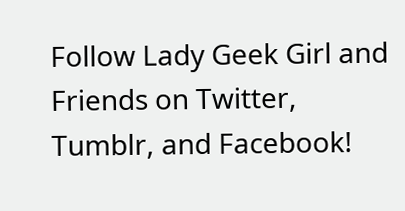Follow Lady Geek Girl and Friends on Twitter, Tumblr, and Facebook!